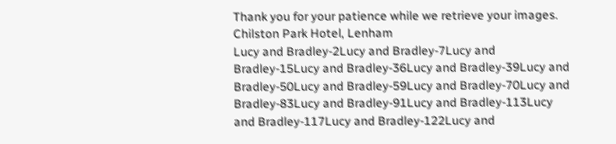Thank you for your patience while we retrieve your images.
Chilston Park Hotel, Lenham
Lucy and Bradley-2Lucy and Bradley-7Lucy and Bradley-15Lucy and Bradley-36Lucy and Bradley-39Lucy and Bradley-50Lucy and Bradley-59Lucy and Bradley-70Lucy and Bradley-83Lucy and Bradley-91Lucy and Bradley-113Lucy and Bradley-117Lucy and Bradley-122Lucy and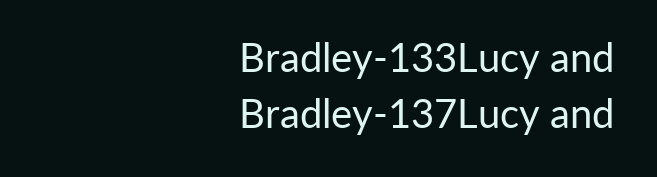Bradley-133Lucy and Bradley-137Lucy and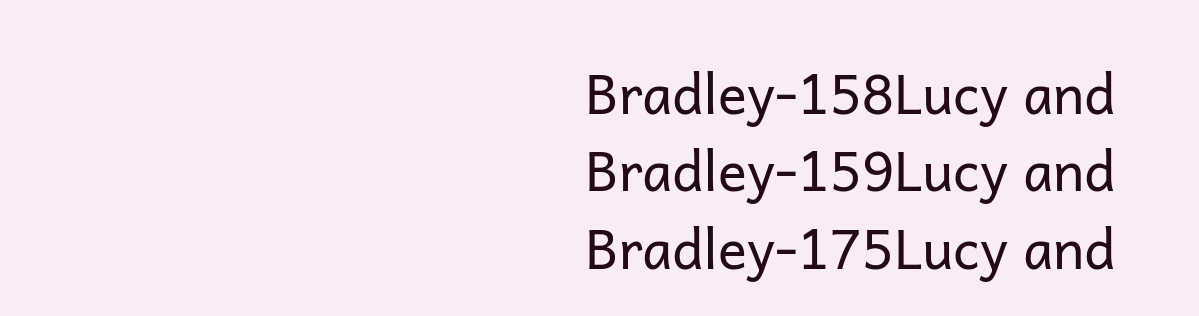Bradley-158Lucy and Bradley-159Lucy and Bradley-175Lucy and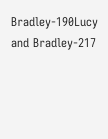Bradley-190Lucy and Bradley-217